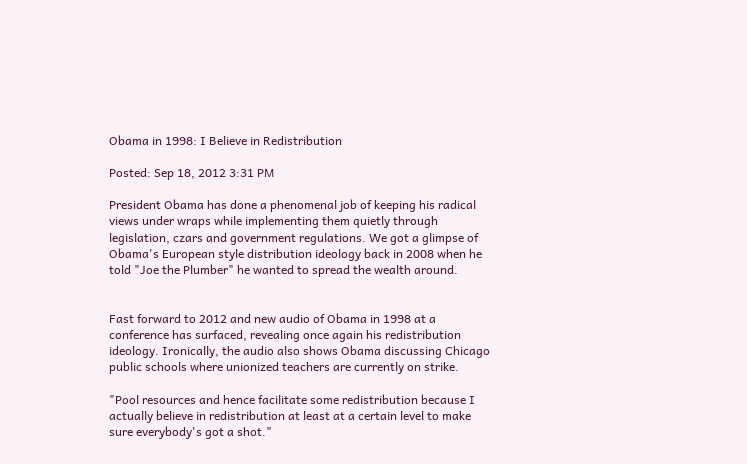Obama in 1998: I Believe in Redistribution

Posted: Sep 18, 2012 3:31 PM

President Obama has done a phenomenal job of keeping his radical views under wraps while implementing them quietly through legislation, czars and government regulations. We got a glimpse of Obama's European style distribution ideology back in 2008 when he told "Joe the Plumber" he wanted to spread the wealth around.


Fast forward to 2012 and new audio of Obama in 1998 at a conference has surfaced, revealing once again his redistribution ideology. Ironically, the audio also shows Obama discussing Chicago public schools where unionized teachers are currently on strike.

"Pool resources and hence facilitate some redistribution because I actually believe in redistribution at least at a certain level to make sure everybody's got a shot."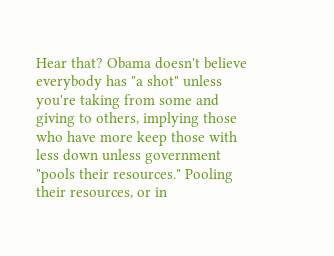Hear that? Obama doesn't believe everybody has "a shot" unless you're taking from some and giving to others, implying those who have more keep those with less down unless government "pools their resources." Pooling their resources, or in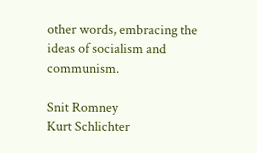other words, embracing the ideas of socialism and communism.

Snit Romney
Kurt Schlichter